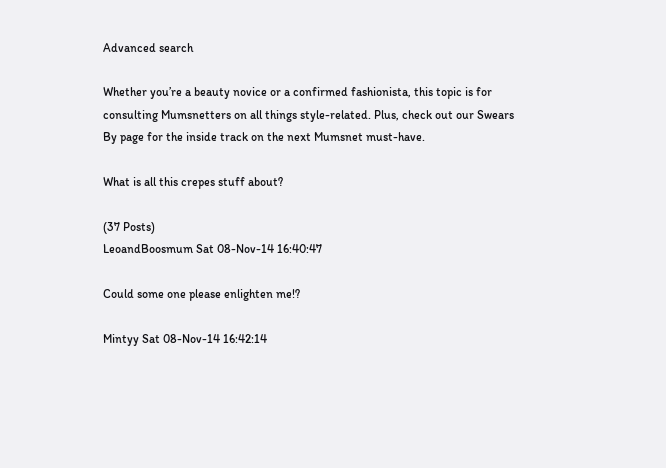Advanced search

Whether you’re a beauty novice or a confirmed fashionista, this topic is for consulting Mumsnetters on all things style-related. Plus, check out our Swears By page for the inside track on the next Mumsnet must-have.

What is all this crepes stuff about?

(37 Posts)
LeoandBoosmum Sat 08-Nov-14 16:40:47

Could some one please enlighten me!?

Mintyy Sat 08-Nov-14 16:42:14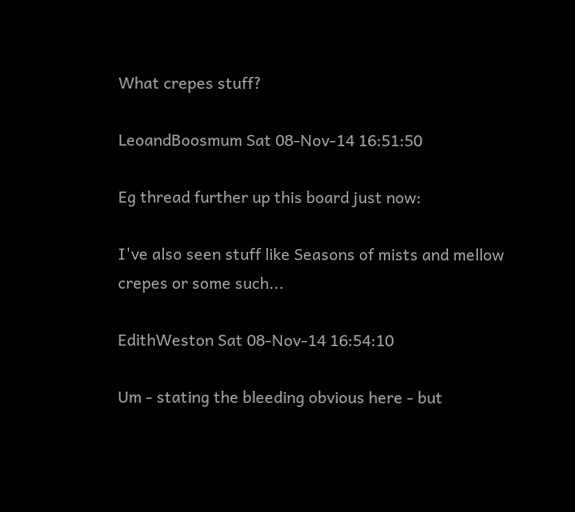What crepes stuff?

LeoandBoosmum Sat 08-Nov-14 16:51:50

Eg thread further up this board just now:

I've also seen stuff like Seasons of mists and mellow crepes or some such...

EdithWeston Sat 08-Nov-14 16:54:10

Um - stating the bleeding obvious here - but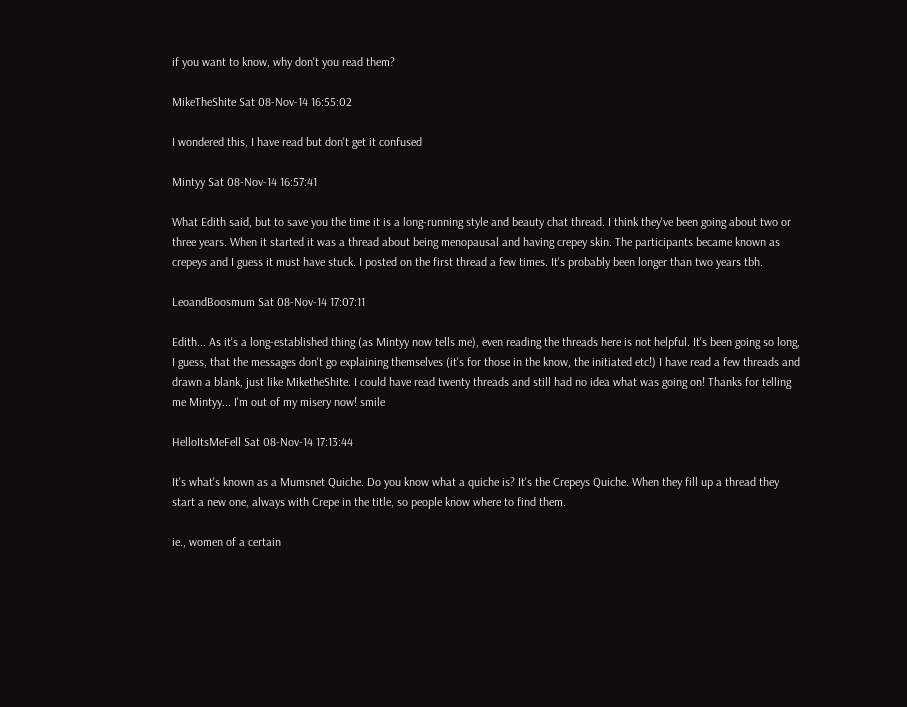if you want to know, why don't you read them?

MikeTheShite Sat 08-Nov-14 16:55:02

I wondered this, I have read but don't get it confused

Mintyy Sat 08-Nov-14 16:57:41

What Edith said, but to save you the time it is a long-running style and beauty chat thread. I think they've been going about two or three years. When it started it was a thread about being menopausal and having crepey skin. The participants became known as crepeys and I guess it must have stuck. I posted on the first thread a few times. It's probably been longer than two years tbh.

LeoandBoosmum Sat 08-Nov-14 17:07:11

Edith... As it's a long-established thing (as Mintyy now tells me), even reading the threads here is not helpful. It's been going so long, I guess, that the messages don't go explaining themselves (it's for those in the know, the initiated etc!) I have read a few threads and drawn a blank, just like MiketheShite. I could have read twenty threads and still had no idea what was going on! Thanks for telling me Mintyy... I'm out of my misery now! smile

HelloItsMeFell Sat 08-Nov-14 17:13:44

It's what's known as a Mumsnet Quiche. Do you know what a quiche is? It's the Crepeys Quiche. When they fill up a thread they start a new one, always with Crepe in the title, so people know where to find them.

ie., women of a certain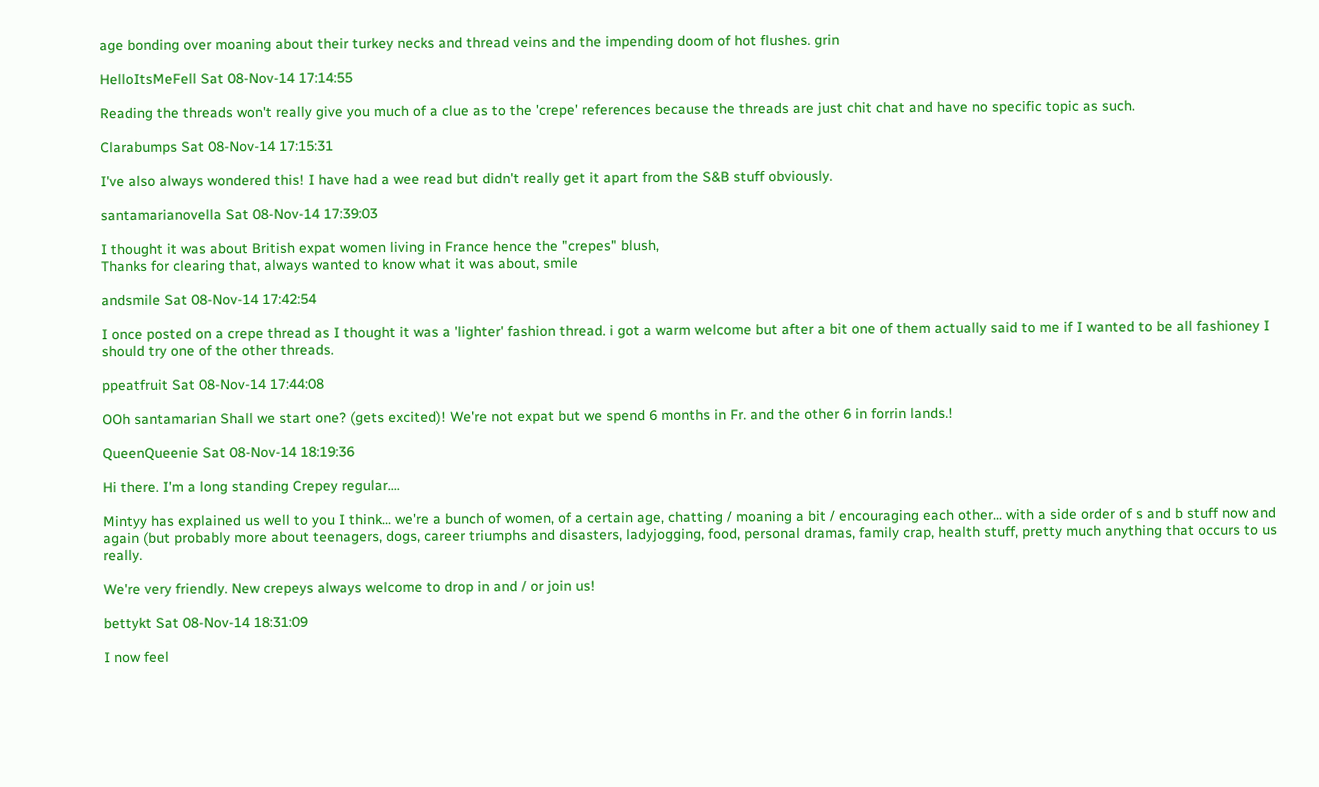age bonding over moaning about their turkey necks and thread veins and the impending doom of hot flushes. grin

HelloItsMeFell Sat 08-Nov-14 17:14:55

Reading the threads won't really give you much of a clue as to the 'crepe' references because the threads are just chit chat and have no specific topic as such.

Clarabumps Sat 08-Nov-14 17:15:31

I've also always wondered this! I have had a wee read but didn't really get it apart from the S&B stuff obviously.

santamarianovella Sat 08-Nov-14 17:39:03

I thought it was about British expat women living in France hence the "crepes" blush,
Thanks for clearing that, always wanted to know what it was about, smile

andsmile Sat 08-Nov-14 17:42:54

I once posted on a crepe thread as I thought it was a 'lighter' fashion thread. i got a warm welcome but after a bit one of them actually said to me if I wanted to be all fashioney I should try one of the other threads.

ppeatfruit Sat 08-Nov-14 17:44:08

OOh santamarian Shall we start one? (gets excited)! We're not expat but we spend 6 months in Fr. and the other 6 in forrin lands.!

QueenQueenie Sat 08-Nov-14 18:19:36

Hi there. I'm a long standing Crepey regular....

Mintyy has explained us well to you I think... we're a bunch of women, of a certain age, chatting / moaning a bit / encouraging each other... with a side order of s and b stuff now and again (but probably more about teenagers, dogs, career triumphs and disasters, ladyjogging, food, personal dramas, family crap, health stuff, pretty much anything that occurs to us really.

We're very friendly. New crepeys always welcome to drop in and / or join us!

bettykt Sat 08-Nov-14 18:31:09

I now feel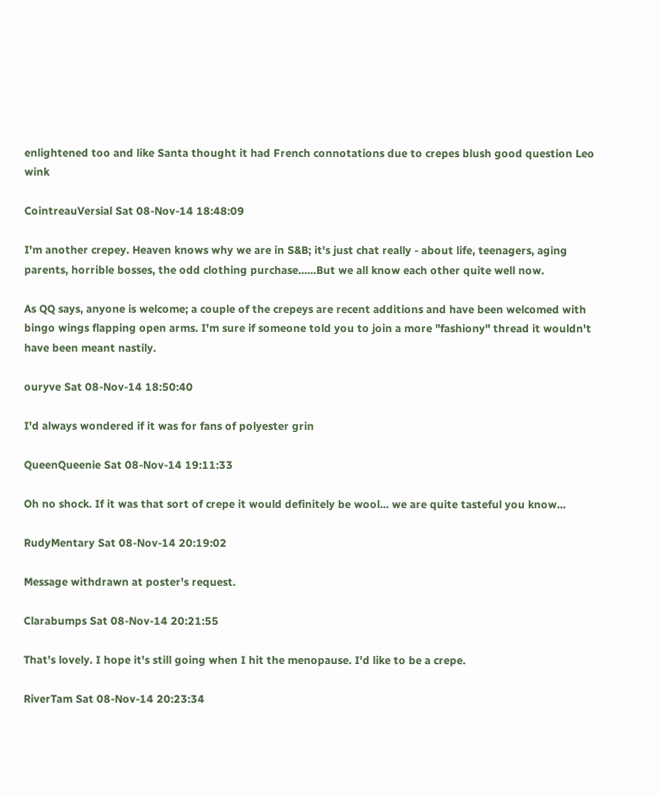enlightened too and like Santa thought it had French connotations due to crepes blush good question Leo wink

CointreauVersial Sat 08-Nov-14 18:48:09

I'm another crepey. Heaven knows why we are in S&B; it's just chat really - about life, teenagers, aging parents, horrible bosses, the odd clothing purchase......But we all know each other quite well now.

As QQ says, anyone is welcome; a couple of the crepeys are recent additions and have been welcomed with bingo wings flapping open arms. I'm sure if someone told you to join a more "fashiony" thread it wouldn't have been meant nastily.

ouryve Sat 08-Nov-14 18:50:40

I'd always wondered if it was for fans of polyester grin

QueenQueenie Sat 08-Nov-14 19:11:33

Oh no shock. If it was that sort of crepe it would definitely be wool... we are quite tasteful you know...

RudyMentary Sat 08-Nov-14 20:19:02

Message withdrawn at poster's request.

Clarabumps Sat 08-Nov-14 20:21:55

That's lovely. I hope it's still going when I hit the menopause. I'd like to be a crepe.

RiverTam Sat 08-Nov-14 20:23:34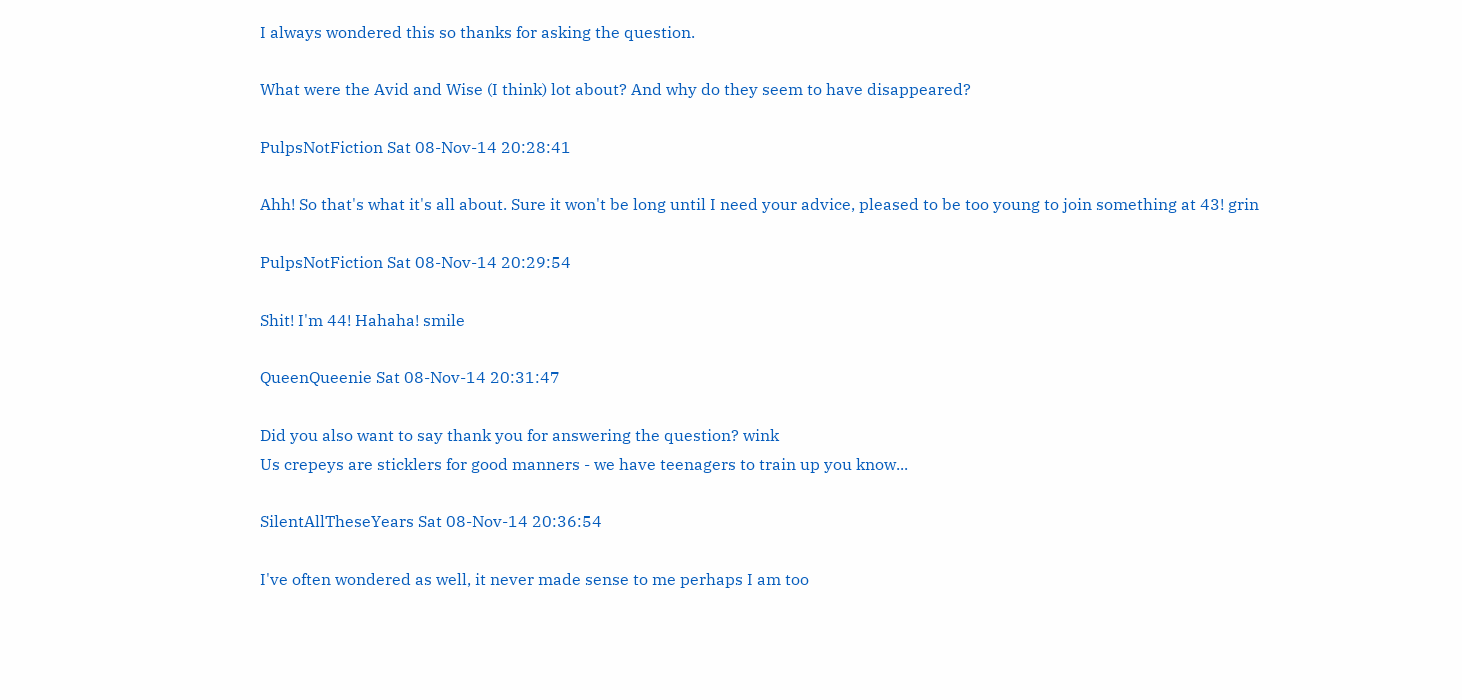I always wondered this so thanks for asking the question.

What were the Avid and Wise (I think) lot about? And why do they seem to have disappeared?

PulpsNotFiction Sat 08-Nov-14 20:28:41

Ahh! So that's what it's all about. Sure it won't be long until I need your advice, pleased to be too young to join something at 43! grin

PulpsNotFiction Sat 08-Nov-14 20:29:54

Shit! I'm 44! Hahaha! smile

QueenQueenie Sat 08-Nov-14 20:31:47

Did you also want to say thank you for answering the question? wink
Us crepeys are sticklers for good manners - we have teenagers to train up you know...

SilentAllTheseYears Sat 08-Nov-14 20:36:54

I've often wondered as well, it never made sense to me perhaps I am too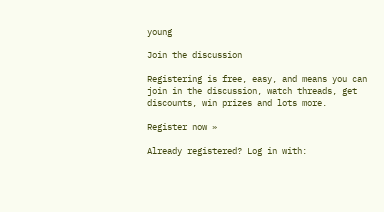young

Join the discussion

Registering is free, easy, and means you can join in the discussion, watch threads, get discounts, win prizes and lots more.

Register now »

Already registered? Log in with: